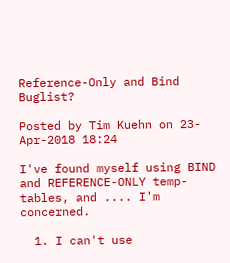Reference-Only and Bind Buglist?

Posted by Tim Kuehn on 23-Apr-2018 18:24

I've found myself using BIND and REFERENCE-ONLY temp-tables, and .... I'm concerned.

  1. I can't use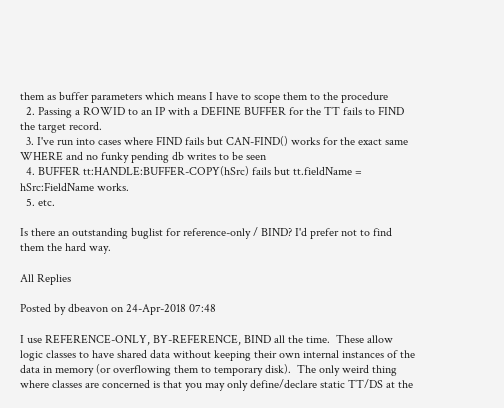them as buffer parameters which means I have to scope them to the procedure
  2. Passing a ROWID to an IP with a DEFINE BUFFER for the TT fails to FIND the target record.
  3. I've run into cases where FIND fails but CAN-FIND() works for the exact same WHERE and no funky pending db writes to be seen
  4. BUFFER tt:HANDLE:BUFFER-COPY(hSrc) fails but tt.fieldName = hSrc:FieldName works.
  5. etc.

Is there an outstanding buglist for reference-only / BIND? I'd prefer not to find them the hard way.

All Replies

Posted by dbeavon on 24-Apr-2018 07:48

I use REFERENCE-ONLY, BY-REFERENCE, BIND all the time.  These allow logic classes to have shared data without keeping their own internal instances of the data in memory (or overflowing them to temporary disk).  The only weird thing where classes are concerned is that you may only define/declare static TT/DS at the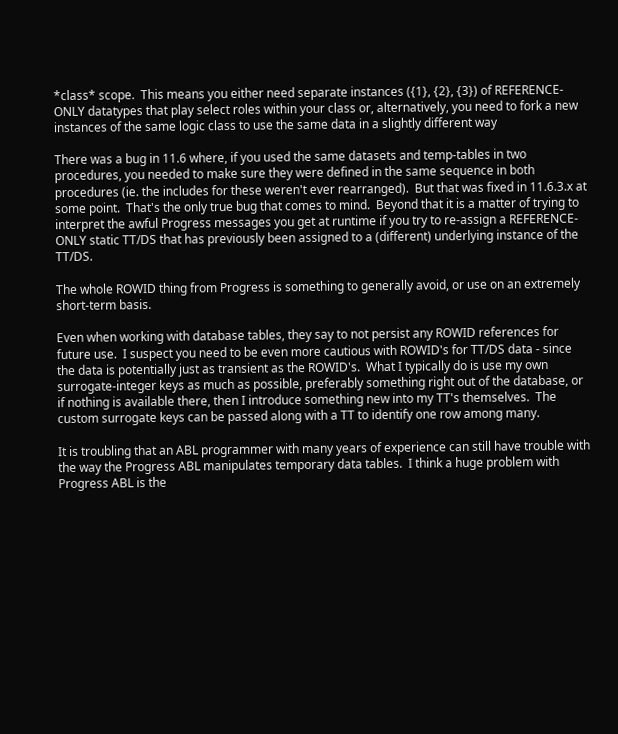*class* scope.  This means you either need separate instances ({1}, {2}, {3}) of REFERENCE-ONLY datatypes that play select roles within your class or, alternatively, you need to fork a new instances of the same logic class to use the same data in a slightly different way

There was a bug in 11.6 where, if you used the same datasets and temp-tables in two procedures, you needed to make sure they were defined in the same sequence in both procedures (ie. the includes for these weren't ever rearranged).  But that was fixed in 11.6.3.x at some point.  That's the only true bug that comes to mind.  Beyond that it is a matter of trying to interpret the awful Progress messages you get at runtime if you try to re-assign a REFERENCE-ONLY static TT/DS that has previously been assigned to a (different) underlying instance of the TT/DS.

The whole ROWID thing from Progress is something to generally avoid, or use on an extremely short-term basis.

Even when working with database tables, they say to not persist any ROWID references for future use.  I suspect you need to be even more cautious with ROWID's for TT/DS data - since the data is potentially just as transient as the ROWID's.  What I typically do is use my own surrogate-integer keys as much as possible, preferably something right out of the database, or if nothing is available there, then I introduce something new into my TT's themselves.  The custom surrogate keys can be passed along with a TT to identify one row among many.

It is troubling that an ABL programmer with many years of experience can still have trouble with the way the Progress ABL manipulates temporary data tables.  I think a huge problem with Progress ABL is the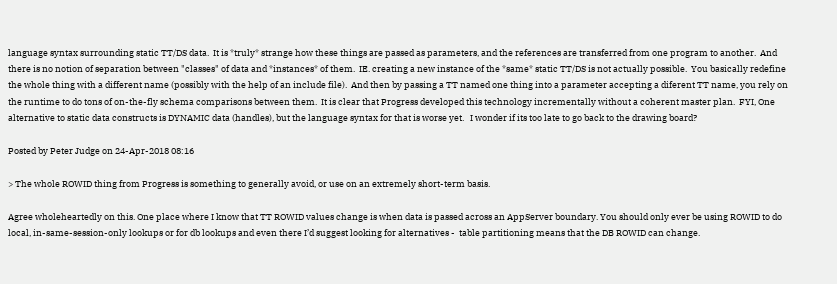language syntax surrounding static TT/DS data.  It is *truly* strange how these things are passed as parameters, and the references are transferred from one program to another.  And there is no notion of separation between "classes" of data and *instances* of them.  IE. creating a new instance of the *same* static TT/DS is not actually possible.  You basically redefine the whole thing with a different name (possibly with the help of an include file).  And then by passing a TT named one thing into a parameter accepting a diferent TT name, you rely on the runtime to do tons of on-the-fly schema comparisons between them.  It is clear that Progress developed this technology incrementally without a coherent master plan.  FYI, One alternative to static data constructs is DYNAMIC data (handles), but the language syntax for that is worse yet.   I wonder if its too late to go back to the drawing board?

Posted by Peter Judge on 24-Apr-2018 08:16

> The whole ROWID thing from Progress is something to generally avoid, or use on an extremely short-term basis.

Agree wholeheartedly on this. One place where I know that TT ROWID values change is when data is passed across an AppServer boundary. You should only ever be using ROWID to do local, in-same-session-only lookups or for db lookups and even there I’d suggest looking for alternatives -  table partitioning means that the DB ROWID can change.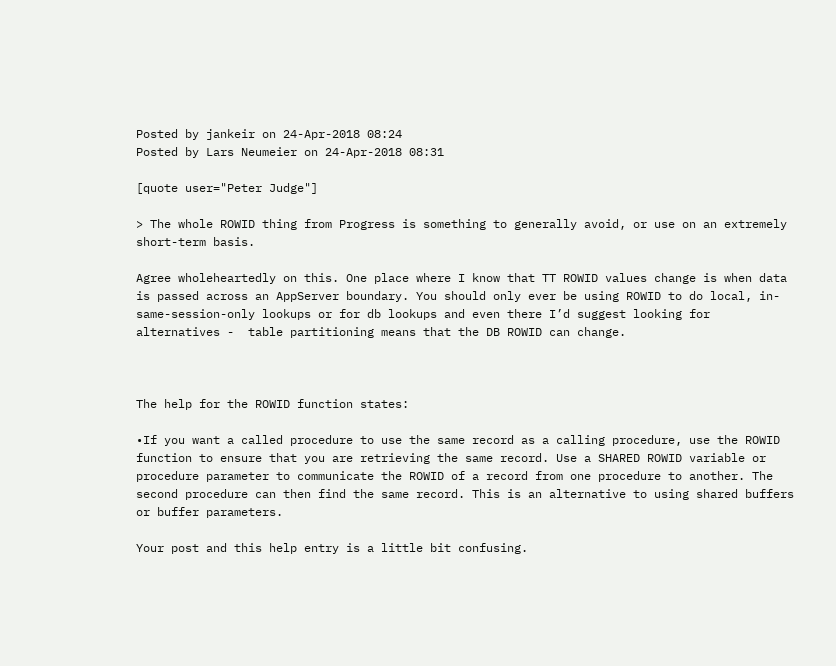Posted by jankeir on 24-Apr-2018 08:24
Posted by Lars Neumeier on 24-Apr-2018 08:31

[quote user="Peter Judge"]

> The whole ROWID thing from Progress is something to generally avoid, or use on an extremely short-term basis.

Agree wholeheartedly on this. One place where I know that TT ROWID values change is when data is passed across an AppServer boundary. You should only ever be using ROWID to do local, in-same-session-only lookups or for db lookups and even there I’d suggest looking for alternatives -  table partitioning means that the DB ROWID can change.



The help for the ROWID function states:

•If you want a called procedure to use the same record as a calling procedure, use the ROWID function to ensure that you are retrieving the same record. Use a SHARED ROWID variable or procedure parameter to communicate the ROWID of a record from one procedure to another. The second procedure can then find the same record. This is an alternative to using shared buffers or buffer parameters.

Your post and this help entry is a little bit confusing.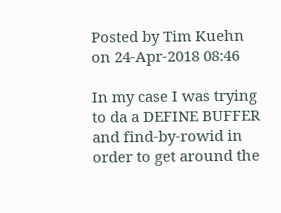Posted by Tim Kuehn on 24-Apr-2018 08:46

In my case I was trying to da a DEFINE BUFFER and find-by-rowid in order to get around the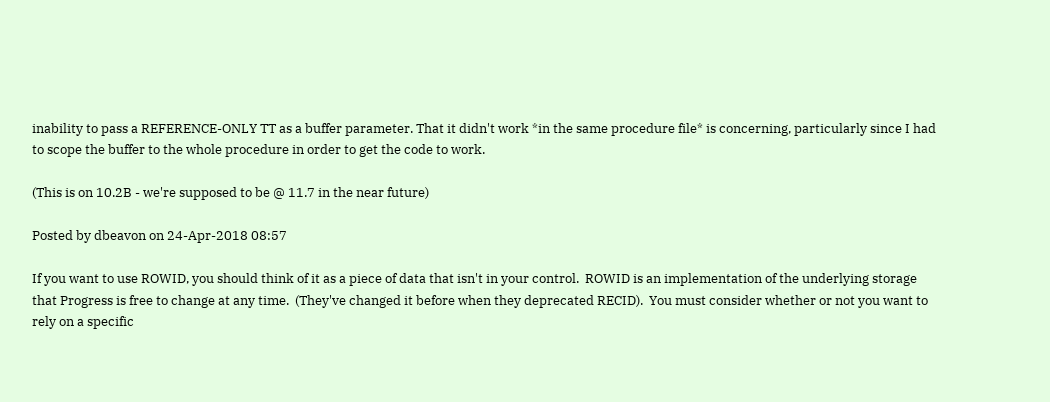inability to pass a REFERENCE-ONLY TT as a buffer parameter. That it didn't work *in the same procedure file* is concerning, particularly since I had to scope the buffer to the whole procedure in order to get the code to work.

(This is on 10.2B - we're supposed to be @ 11.7 in the near future)

Posted by dbeavon on 24-Apr-2018 08:57

If you want to use ROWID, you should think of it as a piece of data that isn't in your control.  ROWID is an implementation of the underlying storage that Progress is free to change at any time.  (They've changed it before when they deprecated RECID).  You must consider whether or not you want to rely on a specific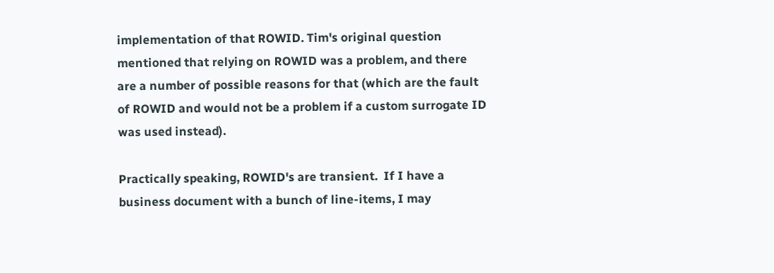implementation of that ROWID. Tim's original question mentioned that relying on ROWID was a problem, and there are a number of possible reasons for that (which are the fault of ROWID and would not be a problem if a custom surrogate ID was used instead).

Practically speaking, ROWID's are transient.  If I have a business document with a bunch of line-items, I may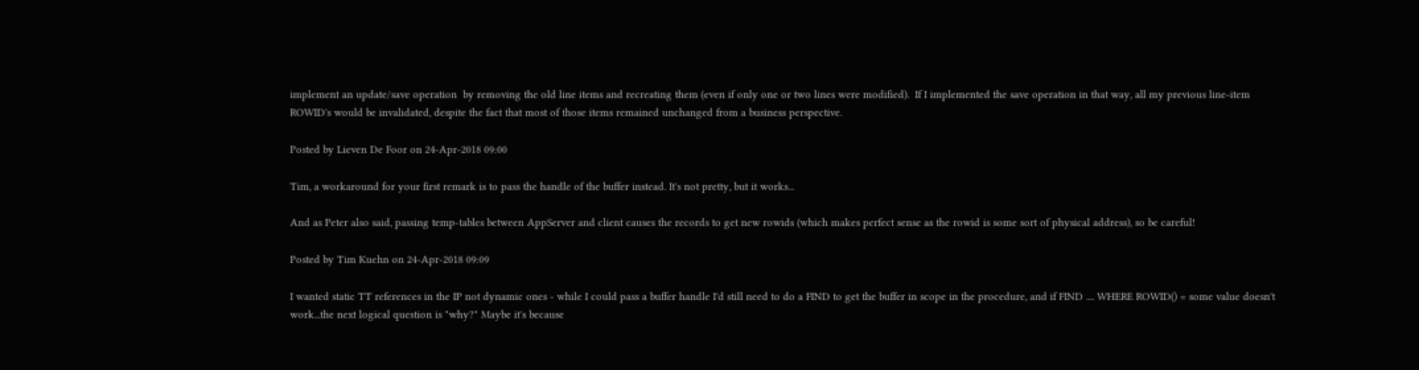implement an update/save operation  by removing the old line items and recreating them (even if only one or two lines were modified).  If I implemented the save operation in that way, all my previous line-item ROWID's would be invalidated, despite the fact that most of those items remained unchanged from a business perspective.

Posted by Lieven De Foor on 24-Apr-2018 09:00

Tim, a workaround for your first remark is to pass the handle of the buffer instead. It's not pretty, but it works...

And as Peter also said, passing temp-tables between AppServer and client causes the records to get new rowids (which makes perfect sense as the rowid is some sort of physical address), so be careful!

Posted by Tim Kuehn on 24-Apr-2018 09:09

I wanted static TT references in the IP not dynamic ones - while I could pass a buffer handle I'd still need to do a FIND to get the buffer in scope in the procedure, and if FIND .... WHERE ROWID() = some value doesn't work...the next logical question is "why?" Maybe it's because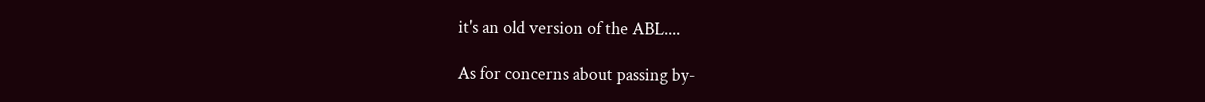it's an old version of the ABL....

As for concerns about passing by-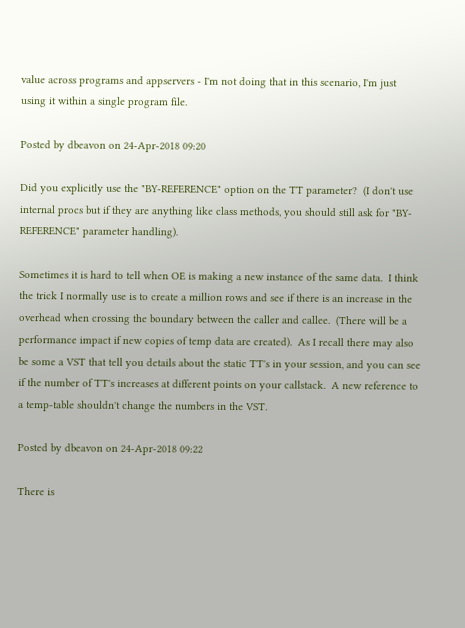value across programs and appservers - I'm not doing that in this scenario, I'm just using it within a single program file.

Posted by dbeavon on 24-Apr-2018 09:20

Did you explicitly use the "BY-REFERENCE" option on the TT parameter?  (I don't use internal procs but if they are anything like class methods, you should still ask for "BY-REFERENCE" parameter handling).

Sometimes it is hard to tell when OE is making a new instance of the same data.  I think the trick I normally use is to create a million rows and see if there is an increase in the overhead when crossing the boundary between the caller and callee.  (There will be a performance impact if new copies of temp data are created).  As I recall there may also be some a VST that tell you details about the static TT's in your session, and you can see if the number of TT's increases at different points on your callstack.  A new reference to a temp-table shouldn't change the numbers in the VST.

Posted by dbeavon on 24-Apr-2018 09:22

There is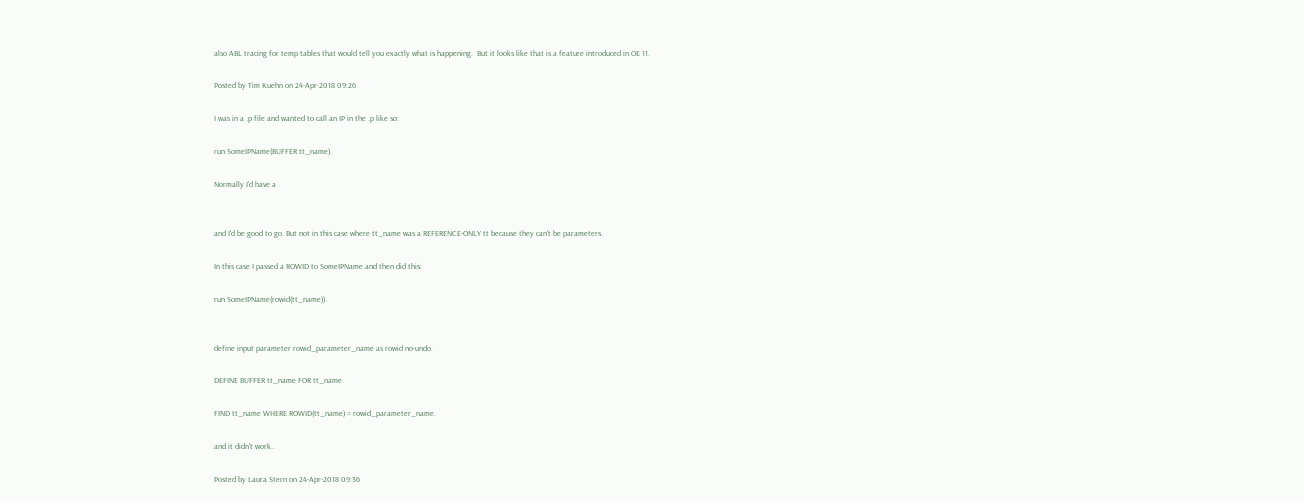also ABL tracing for temp tables that would tell you exactly what is happening.  But it looks like that is a feature introduced in OE 11.

Posted by Tim Kuehn on 24-Apr-2018 09:26

I was in a .p file and wanted to call an IP in the .p like so:

run SomeIPName(BUFFER tt_name).

Normally I'd have a


and I'd be good to go. But not in this case where tt_name was a REFERENCE-ONLY tt because they can't be parameters.

In this case I passed a ROWID to SomeIPName and then did this:

run SomeIPName(rowid(tt_name)).


define input parameter rowid_parameter_name as rowid no-undo.

DEFINE BUFFER tt_name FOR tt_name.

FIND tt_name WHERE ROWID(tt_name) = rowid_parameter_name.

and it didn't work..

Posted by Laura Stern on 24-Apr-2018 09:36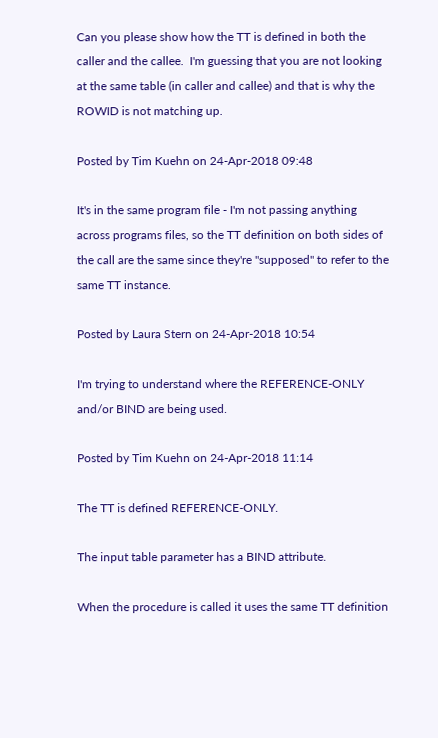Can you please show how the TT is defined in both the caller and the callee.  I'm guessing that you are not looking at the same table (in caller and callee) and that is why the ROWID is not matching up.

Posted by Tim Kuehn on 24-Apr-2018 09:48

It's in the same program file - I'm not passing anything across programs files, so the TT definition on both sides of the call are the same since they're "supposed" to refer to the same TT instance.

Posted by Laura Stern on 24-Apr-2018 10:54

I'm trying to understand where the REFERENCE-ONLY and/or BIND are being used.

Posted by Tim Kuehn on 24-Apr-2018 11:14

The TT is defined REFERENCE-ONLY.

The input table parameter has a BIND attribute.

When the procedure is called it uses the same TT definition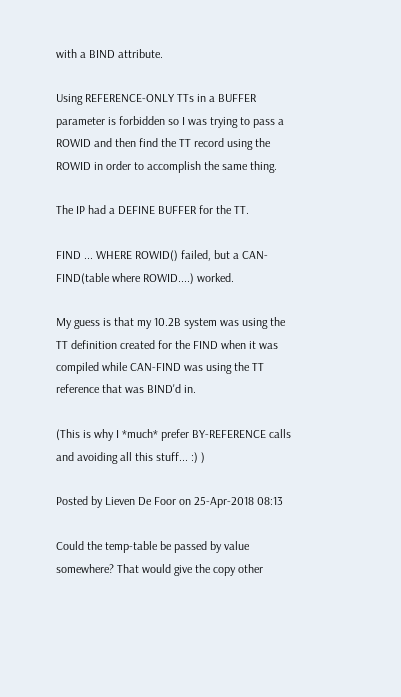with a BIND attribute.

Using REFERENCE-ONLY TTs in a BUFFER parameter is forbidden so I was trying to pass a ROWID and then find the TT record using the ROWID in order to accomplish the same thing.

The IP had a DEFINE BUFFER for the TT.

FIND ... WHERE ROWID() failed, but a CAN-FIND(table where ROWID....) worked.

My guess is that my 10.2B system was using the TT definition created for the FIND when it was compiled while CAN-FIND was using the TT reference that was BIND'd in.

(This is why I *much* prefer BY-REFERENCE calls and avoiding all this stuff... :) )

Posted by Lieven De Foor on 25-Apr-2018 08:13

Could the temp-table be passed by value somewhere? That would give the copy other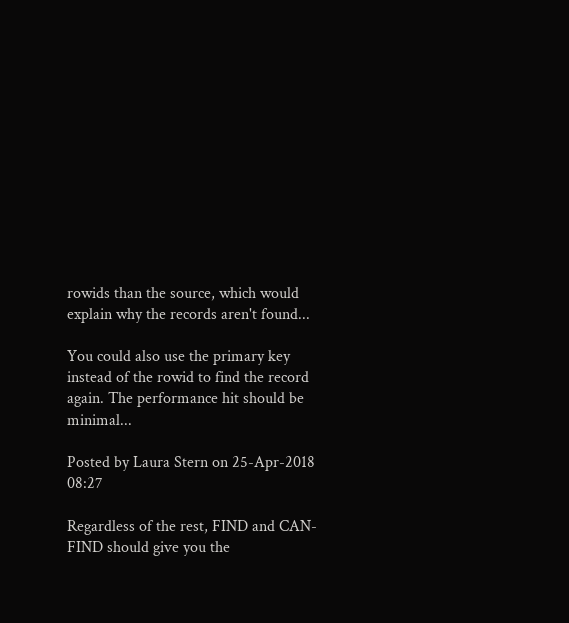rowids than the source, which would explain why the records aren't found...

You could also use the primary key instead of the rowid to find the record again. The performance hit should be minimal...

Posted by Laura Stern on 25-Apr-2018 08:27

Regardless of the rest, FIND and CAN-FIND should give you the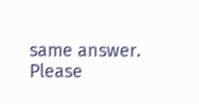same answer.  Please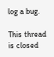log a bug.

This thread is closed